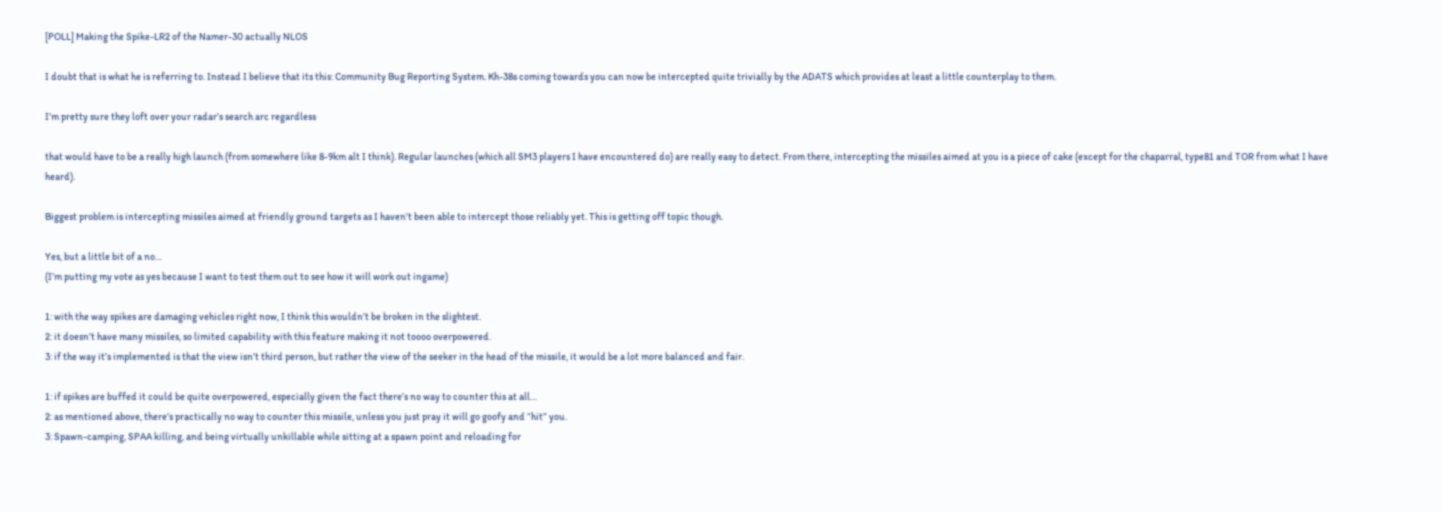[POLL] Making the Spike-LR2 of the Namer-30 actually NLOS

I doubt that is what he is referring to. Instead I believe that its this: Community Bug Reporting System. Kh-38s coming towards you can now be intercepted quite trivially by the ADATS which provides at least a little counterplay to them.

I’m pretty sure they loft over your radar’s search arc regardless

that would have to be a really high launch (from somewhere like 8-9km alt I think). Regular launches (which all SM3 players I have encountered do) are really easy to detect. From there, intercepting the missiles aimed at you is a piece of cake (except for the chaparral, type81 and TOR from what I have heard).

Biggest problem is intercepting missiles aimed at friendly ground targets as I haven’t been able to intercept those reliably yet. This is getting off topic though.

Yes, but a little bit of a no…
(I’m putting my vote as yes because I want to test them out to see how it will work out ingame)

1: with the way spikes are damaging vehicles right now, I think this wouldn’t be broken in the slightest.
2: it doesn’t have many missiles, so limited capability with this feature making it not toooo overpowered.
3: if the way it’s implemented is that the view isn’t third person, but rather the view of the seeker in the head of the missile, it would be a lot more balanced and fair.

1: if spikes are buffed it could be quite overpowered, especially given the fact there’s no way to counter this at all…
2: as mentioned above, there’s practically no way to counter this missile, unless you just pray it will go goofy and “hit” you.
3: Spawn-camping, SPAA killing, and being virtually unkillable while sitting at a spawn point and reloading for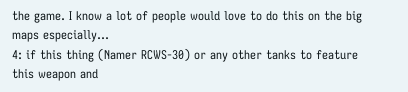the game. I know a lot of people would love to do this on the big maps especially…
4: if this thing (Namer RCWS-30) or any other tanks to feature this weapon and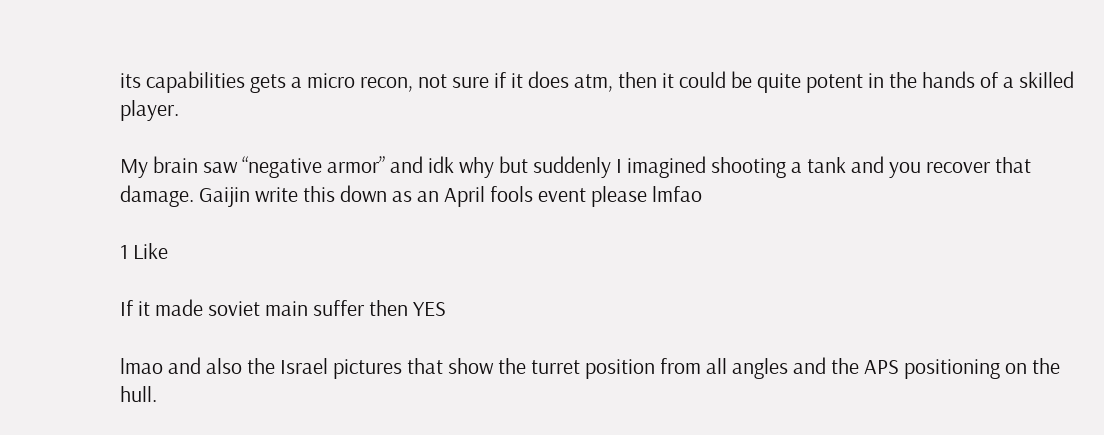its capabilities gets a micro recon, not sure if it does atm, then it could be quite potent in the hands of a skilled player.

My brain saw “negative armor” and idk why but suddenly I imagined shooting a tank and you recover that damage. Gaijin write this down as an April fools event please lmfao

1 Like

If it made soviet main suffer then YES

lmao and also the Israel pictures that show the turret position from all angles and the APS positioning on the hull.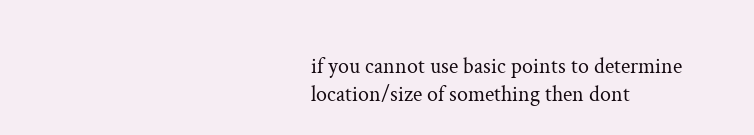if you cannot use basic points to determine location/size of something then dont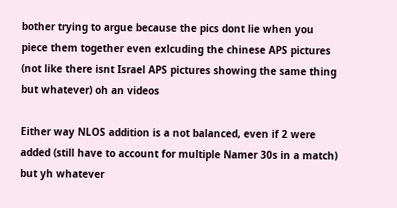bother trying to argue because the pics dont lie when you piece them together even exlcuding the chinese APS pictures (not like there isnt Israel APS pictures showing the same thing but whatever) oh an videos

Either way NLOS addition is a not balanced, even if 2 were added (still have to account for multiple Namer 30s in a match) but yh whatever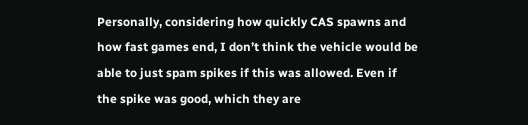Personally, considering how quickly CAS spawns and how fast games end, I don’t think the vehicle would be able to just spam spikes if this was allowed. Even if the spike was good, which they are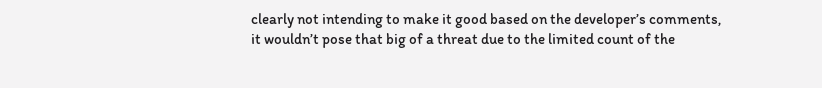clearly not intending to make it good based on the developer’s comments, it wouldn’t pose that big of a threat due to the limited count of the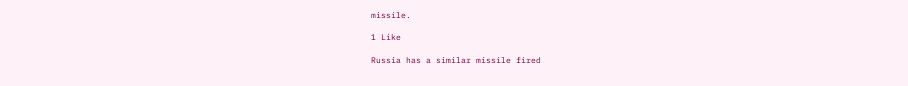missile.

1 Like

Russia has a similar missile fired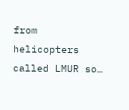from helicopters called LMUR so…